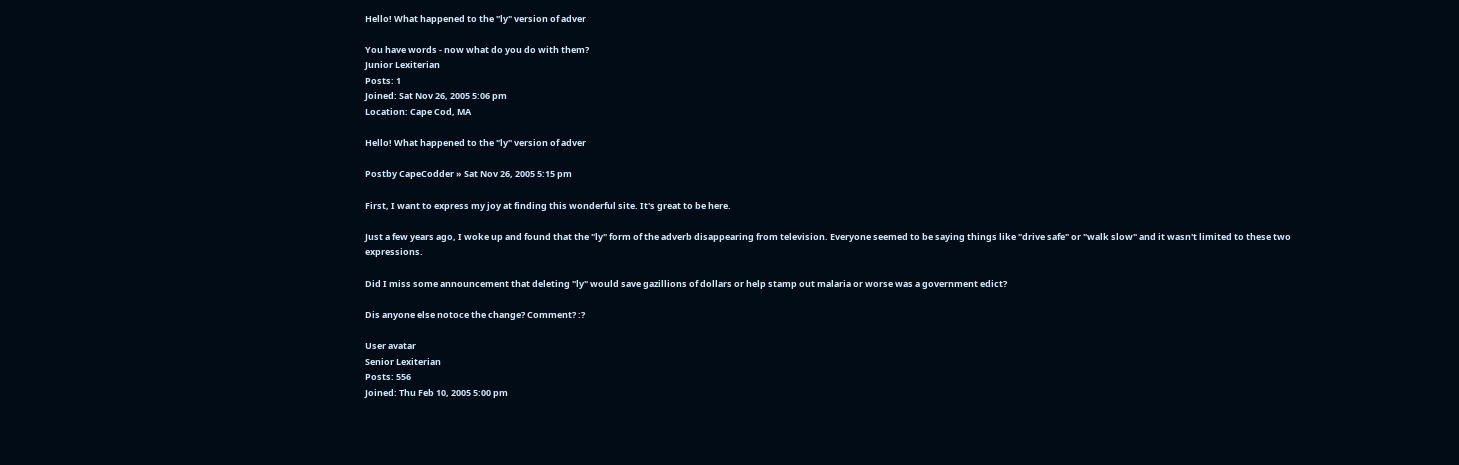Hello! What happened to the "ly" version of adver

You have words - now what do you do with them?
Junior Lexiterian
Posts: 1
Joined: Sat Nov 26, 2005 5:06 pm
Location: Cape Cod, MA

Hello! What happened to the "ly" version of adver

Postby CapeCodder » Sat Nov 26, 2005 5:15 pm

First, I want to express my joy at finding this wonderful site. It's great to be here.

Just a few years ago, I woke up and found that the "ly" form of the adverb disappearing from television. Everyone seemed to be saying things like "drive safe" or "walk slow" and it wasn't limited to these two expressions.

Did I miss some announcement that deleting "ly" would save gazillions of dollars or help stamp out malaria or worse was a government edict?

Dis anyone else notoce the change? Comment? :?

User avatar
Senior Lexiterian
Posts: 556
Joined: Thu Feb 10, 2005 5:00 pm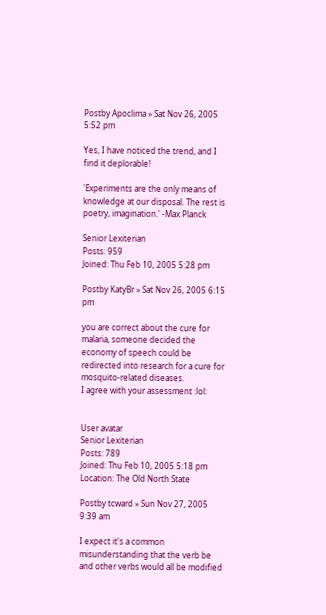Postby Apoclima » Sat Nov 26, 2005 5:52 pm

Yes, I have noticed the trend, and I find it deplorable!

'Experiments are the only means of knowledge at our disposal. The rest is poetry, imagination.' -Max Planck

Senior Lexiterian
Posts: 959
Joined: Thu Feb 10, 2005 5:28 pm

Postby KatyBr » Sat Nov 26, 2005 6:15 pm

you are correct about the cure for malaria, someone decided the economy of speech could be redirected into research for a cure for mosquito-related diseases.
I agree with your assessment :lol:


User avatar
Senior Lexiterian
Posts: 789
Joined: Thu Feb 10, 2005 5:18 pm
Location: The Old North State

Postby tcward » Sun Nov 27, 2005 9:39 am

I expect it's a common misunderstanding that the verb be and other verbs would all be modified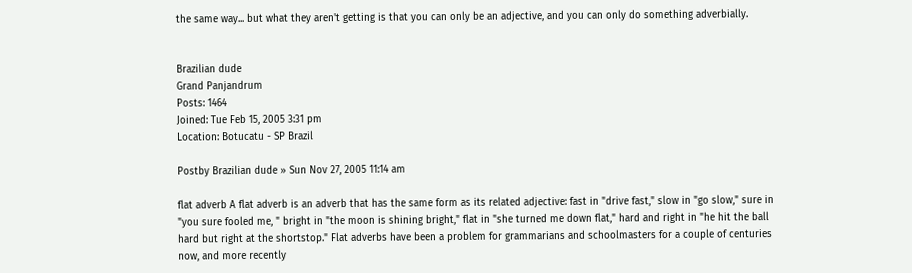the same way... but what they aren't getting is that you can only be an adjective, and you can only do something adverbially.


Brazilian dude
Grand Panjandrum
Posts: 1464
Joined: Tue Feb 15, 2005 3:31 pm
Location: Botucatu - SP Brazil

Postby Brazilian dude » Sun Nov 27, 2005 11:14 am

flat adverb A flat adverb is an adverb that has the same form as its related adjective: fast in "drive fast," slow in "go slow," sure in "you sure fooled me, " bright in "the moon is shining bright," flat in "she turned me down flat," hard and right in "he hit the ball hard but right at the shortstop." Flat adverbs have been a problem for grammarians and schoolmasters for a couple of centuries now, and more recently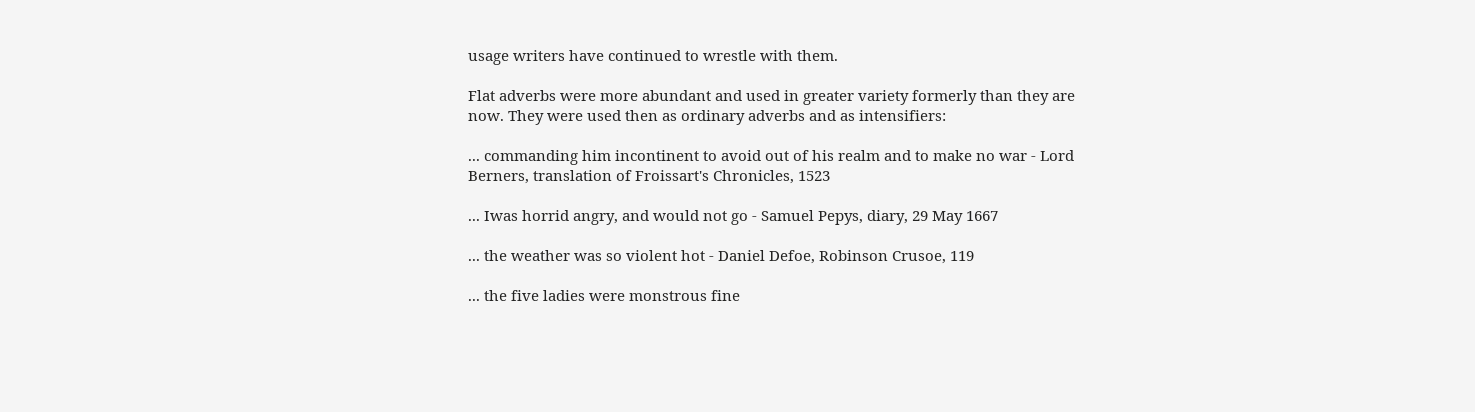usage writers have continued to wrestle with them.

Flat adverbs were more abundant and used in greater variety formerly than they are now. They were used then as ordinary adverbs and as intensifiers:

... commanding him incontinent to avoid out of his realm and to make no war - Lord Berners, translation of Froissart's Chronicles, 1523

... Iwas horrid angry, and would not go - Samuel Pepys, diary, 29 May 1667

... the weather was so violent hot - Daniel Defoe, Robinson Crusoe, 119

... the five ladies were monstrous fine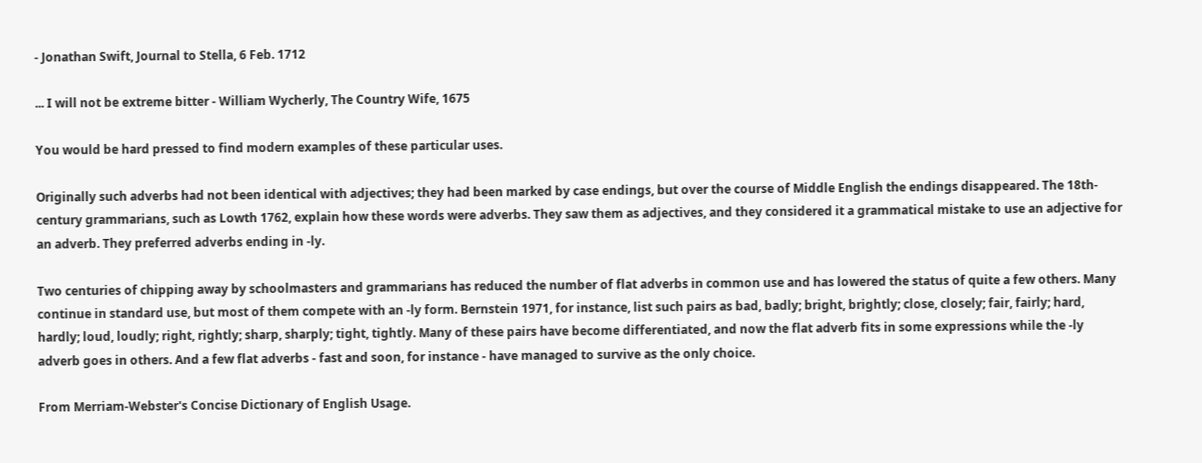- Jonathan Swift, Journal to Stella, 6 Feb. 1712

... I will not be extreme bitter - William Wycherly, The Country Wife, 1675

You would be hard pressed to find modern examples of these particular uses.

Originally such adverbs had not been identical with adjectives; they had been marked by case endings, but over the course of Middle English the endings disappeared. The 18th-century grammarians, such as Lowth 1762, explain how these words were adverbs. They saw them as adjectives, and they considered it a grammatical mistake to use an adjective for an adverb. They preferred adverbs ending in -ly.

Two centuries of chipping away by schoolmasters and grammarians has reduced the number of flat adverbs in common use and has lowered the status of quite a few others. Many continue in standard use, but most of them compete with an -ly form. Bernstein 1971, for instance, list such pairs as bad, badly; bright, brightly; close, closely; fair, fairly; hard, hardly; loud, loudly; right, rightly; sharp, sharply; tight, tightly. Many of these pairs have become differentiated, and now the flat adverb fits in some expressions while the -ly adverb goes in others. And a few flat adverbs - fast and soon, for instance - have managed to survive as the only choice.

From Merriam-Webster's Concise Dictionary of English Usage.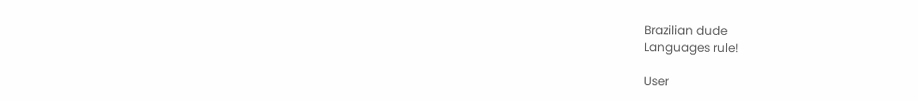Brazilian dude
Languages rule!

User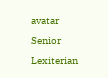avatar
Senior Lexiterian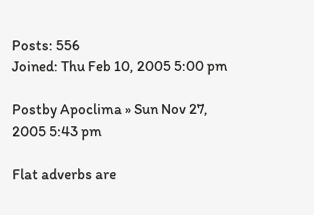Posts: 556
Joined: Thu Feb 10, 2005 5:00 pm

Postby Apoclima » Sun Nov 27, 2005 5:43 pm

Flat adverbs are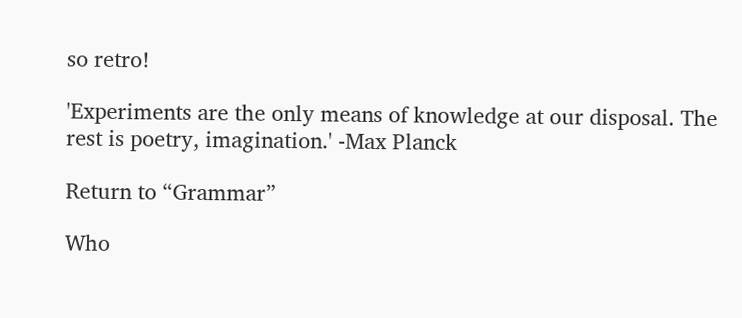so retro!

'Experiments are the only means of knowledge at our disposal. The rest is poetry, imagination.' -Max Planck

Return to “Grammar”

Who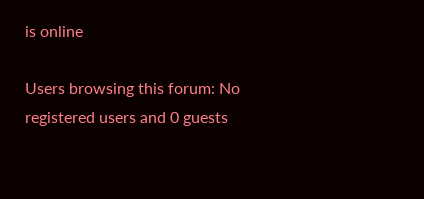is online

Users browsing this forum: No registered users and 0 guests